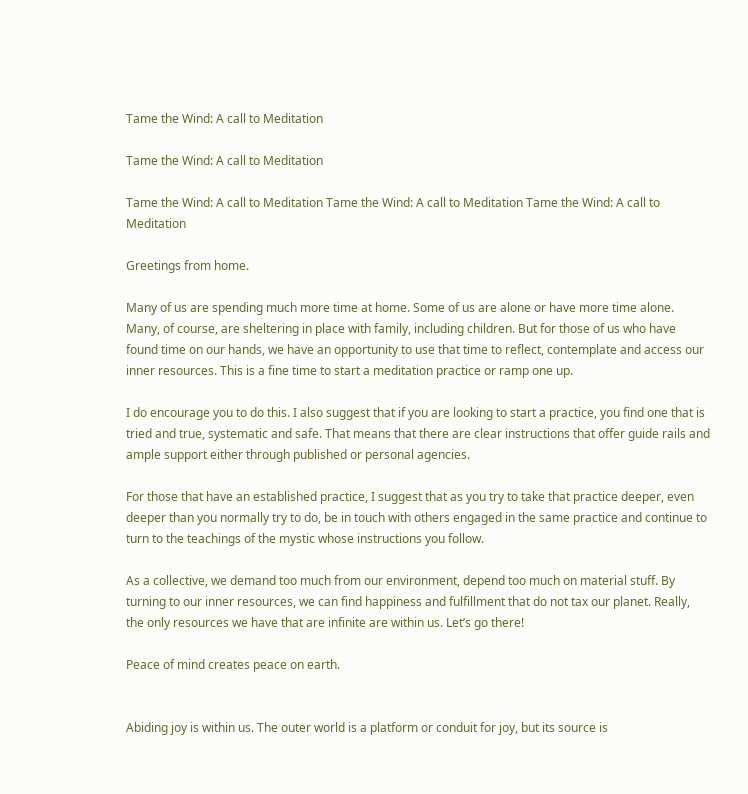Tame the Wind: A call to Meditation

Tame the Wind: A call to Meditation

Tame the Wind: A call to Meditation Tame the Wind: A call to Meditation Tame the Wind: A call to Meditation

Greetings from home.

Many of us are spending much more time at home. Some of us are alone or have more time alone. Many, of course, are sheltering in place with family, including children. But for those of us who have found time on our hands, we have an opportunity to use that time to reflect, contemplate and access our inner resources. This is a fine time to start a meditation practice or ramp one up.

I do encourage you to do this. I also suggest that if you are looking to start a practice, you find one that is tried and true, systematic and safe. That means that there are clear instructions that offer guide rails and ample support either through published or personal agencies.

For those that have an established practice, I suggest that as you try to take that practice deeper, even deeper than you normally try to do, be in touch with others engaged in the same practice and continue to turn to the teachings of the mystic whose instructions you follow.

As a collective, we demand too much from our environment, depend too much on material stuff. By turning to our inner resources, we can find happiness and fulfillment that do not tax our planet. Really, the only resources we have that are infinite are within us. Let’s go there!

Peace of mind creates peace on earth.


Abiding joy is within us. The outer world is a platform or conduit for joy, but its source is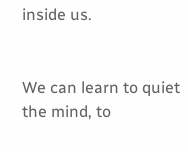inside us.


We can learn to quiet the mind, to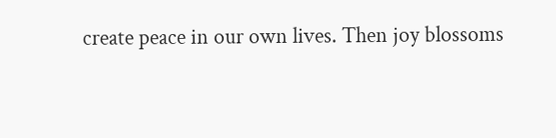create peace in our own lives. Then joy blossoms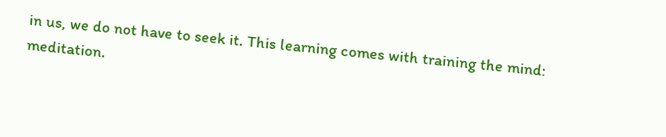in us, we do not have to seek it. This learning comes with training the mind: meditation.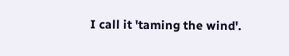I call it 'taming the wind'.